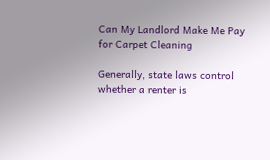Can My Landlord Make Me Pay for Carpet Cleaning

Generally, state laws control whether a renter is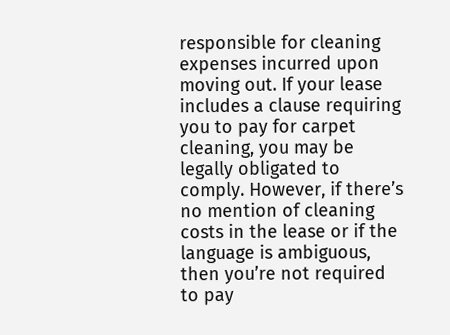responsible for cleaning expenses incurred upon moving out. If your lease includes a clause requiring you to pay for carpet cleaning, you may be legally obligated to comply. However, if there’s no mention of cleaning costs in the lease or if the language is ambiguous, then you’re not required to pay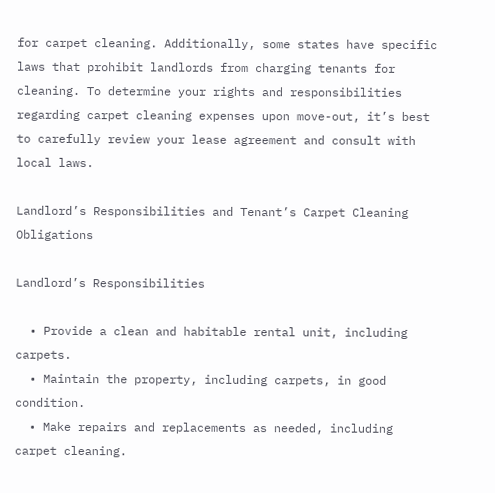for carpet cleaning. Additionally, some states have specific laws that prohibit landlords from charging tenants for cleaning. To determine your rights and responsibilities regarding carpet cleaning expenses upon move-out, it’s best to carefully review your lease agreement and consult with local laws.

Landlord’s Responsibilities and Tenant’s Carpet Cleaning Obligations

Landlord’s Responsibilities

  • Provide a clean and habitable rental unit, including carpets.
  • Maintain the property, including carpets, in good condition.
  • Make repairs and replacements as needed, including carpet cleaning.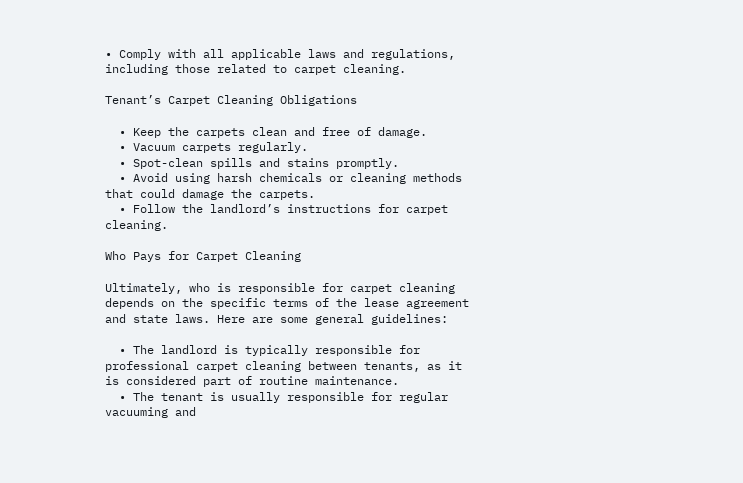• Comply with all applicable laws and regulations, including those related to carpet cleaning.

Tenant’s Carpet Cleaning Obligations

  • Keep the carpets clean and free of damage.
  • Vacuum carpets regularly.
  • Spot-clean spills and stains promptly.
  • Avoid using harsh chemicals or cleaning methods that could damage the carpets.
  • Follow the landlord’s instructions for carpet cleaning.

Who Pays for Carpet Cleaning

Ultimately, who is responsible for carpet cleaning depends on the specific terms of the lease agreement and state laws. Here are some general guidelines:

  • The landlord is typically responsible for professional carpet cleaning between tenants, as it is considered part of routine maintenance.
  • The tenant is usually responsible for regular vacuuming and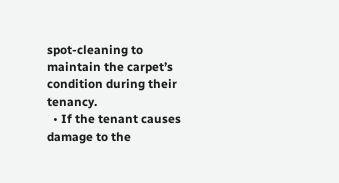spot-cleaning to maintain the carpet’s condition during their tenancy.
  • If the tenant causes damage to the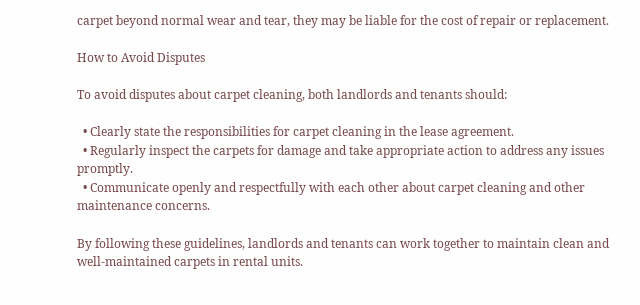carpet beyond normal wear and tear, they may be liable for the cost of repair or replacement.

How to Avoid Disputes

To avoid disputes about carpet cleaning, both landlords and tenants should:

  • Clearly state the responsibilities for carpet cleaning in the lease agreement.
  • Regularly inspect the carpets for damage and take appropriate action to address any issues promptly.
  • Communicate openly and respectfully with each other about carpet cleaning and other maintenance concerns.

By following these guidelines, landlords and tenants can work together to maintain clean and well-maintained carpets in rental units.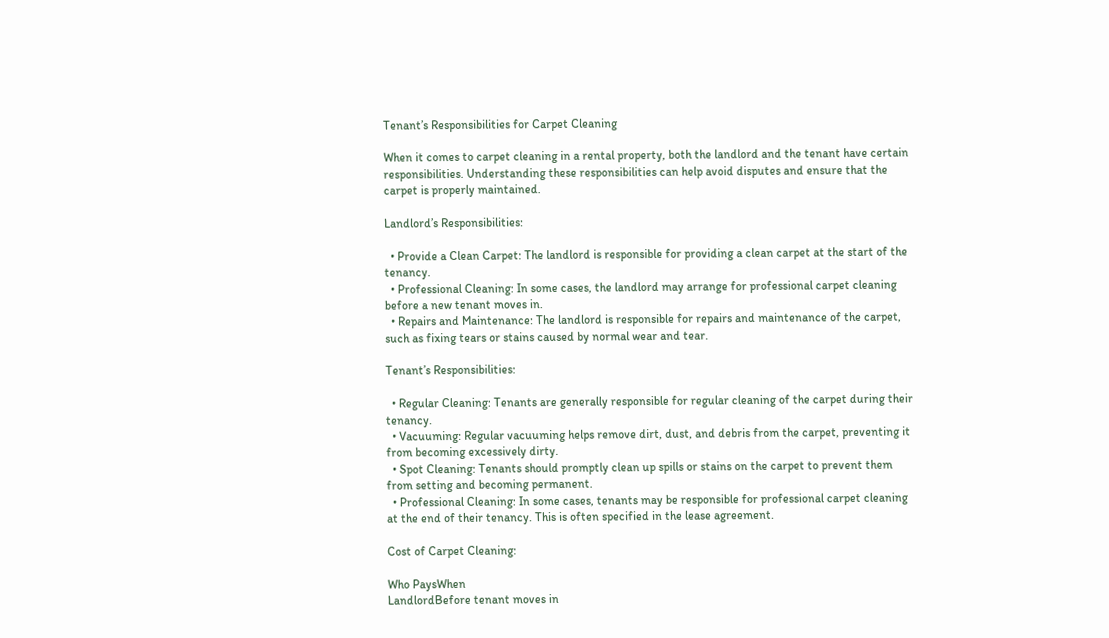Tenant’s Responsibilities for Carpet Cleaning

When it comes to carpet cleaning in a rental property, both the landlord and the tenant have certain responsibilities. Understanding these responsibilities can help avoid disputes and ensure that the carpet is properly maintained.

Landlord’s Responsibilities:

  • Provide a Clean Carpet: The landlord is responsible for providing a clean carpet at the start of the tenancy.
  • Professional Cleaning: In some cases, the landlord may arrange for professional carpet cleaning before a new tenant moves in.
  • Repairs and Maintenance: The landlord is responsible for repairs and maintenance of the carpet, such as fixing tears or stains caused by normal wear and tear.

Tenant’s Responsibilities:

  • Regular Cleaning: Tenants are generally responsible for regular cleaning of the carpet during their tenancy.
  • Vacuuming: Regular vacuuming helps remove dirt, dust, and debris from the carpet, preventing it from becoming excessively dirty.
  • Spot Cleaning: Tenants should promptly clean up spills or stains on the carpet to prevent them from setting and becoming permanent.
  • Professional Cleaning: In some cases, tenants may be responsible for professional carpet cleaning at the end of their tenancy. This is often specified in the lease agreement.

Cost of Carpet Cleaning:

Who PaysWhen
LandlordBefore tenant moves in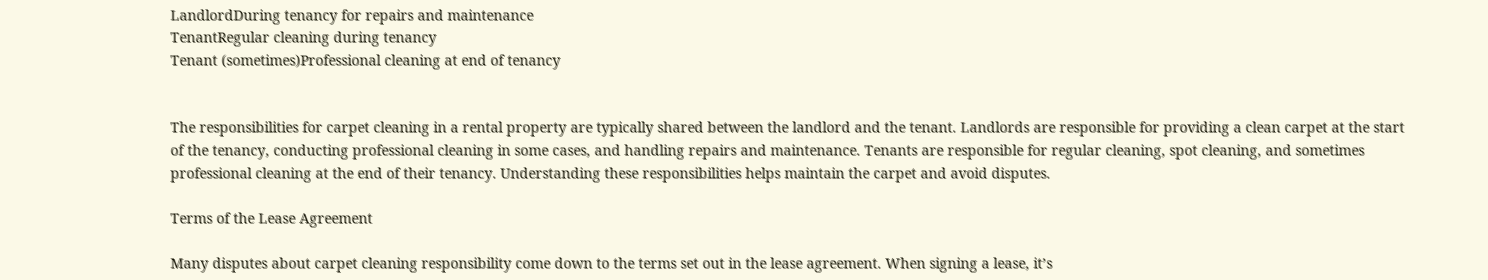LandlordDuring tenancy for repairs and maintenance
TenantRegular cleaning during tenancy
Tenant (sometimes)Professional cleaning at end of tenancy


The responsibilities for carpet cleaning in a rental property are typically shared between the landlord and the tenant. Landlords are responsible for providing a clean carpet at the start of the tenancy, conducting professional cleaning in some cases, and handling repairs and maintenance. Tenants are responsible for regular cleaning, spot cleaning, and sometimes professional cleaning at the end of their tenancy. Understanding these responsibilities helps maintain the carpet and avoid disputes.

Terms of the Lease Agreement

Many disputes about carpet cleaning responsibility come down to the terms set out in the lease agreement. When signing a lease, it’s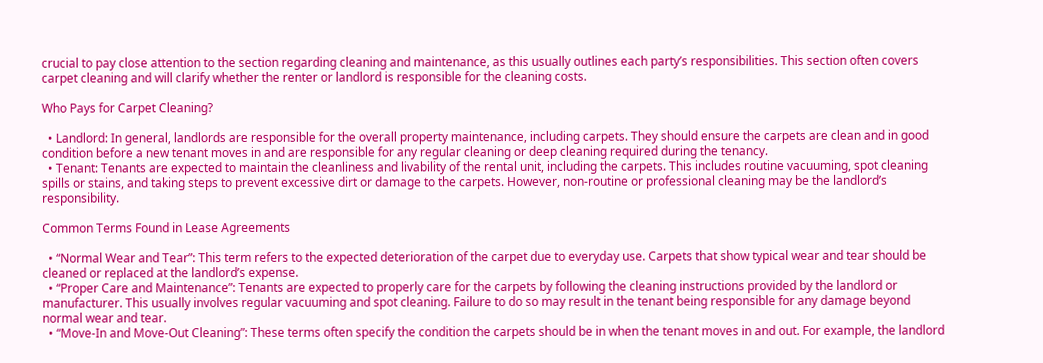crucial to pay close attention to the section regarding cleaning and maintenance, as this usually outlines each party’s responsibilities. This section often covers carpet cleaning and will clarify whether the renter or landlord is responsible for the cleaning costs.

Who Pays for Carpet Cleaning?

  • Landlord: In general, landlords are responsible for the overall property maintenance, including carpets. They should ensure the carpets are clean and in good condition before a new tenant moves in and are responsible for any regular cleaning or deep cleaning required during the tenancy.
  • Tenant: Tenants are expected to maintain the cleanliness and livability of the rental unit, including the carpets. This includes routine vacuuming, spot cleaning spills or stains, and taking steps to prevent excessive dirt or damage to the carpets. However, non-routine or professional cleaning may be the landlord’s responsibility.

Common Terms Found in Lease Agreements

  • “Normal Wear and Tear”: This term refers to the expected deterioration of the carpet due to everyday use. Carpets that show typical wear and tear should be cleaned or replaced at the landlord’s expense.
  • “Proper Care and Maintenance”: Tenants are expected to properly care for the carpets by following the cleaning instructions provided by the landlord or manufacturer. This usually involves regular vacuuming and spot cleaning. Failure to do so may result in the tenant being responsible for any damage beyond normal wear and tear.
  • “Move-In and Move-Out Cleaning”: These terms often specify the condition the carpets should be in when the tenant moves in and out. For example, the landlord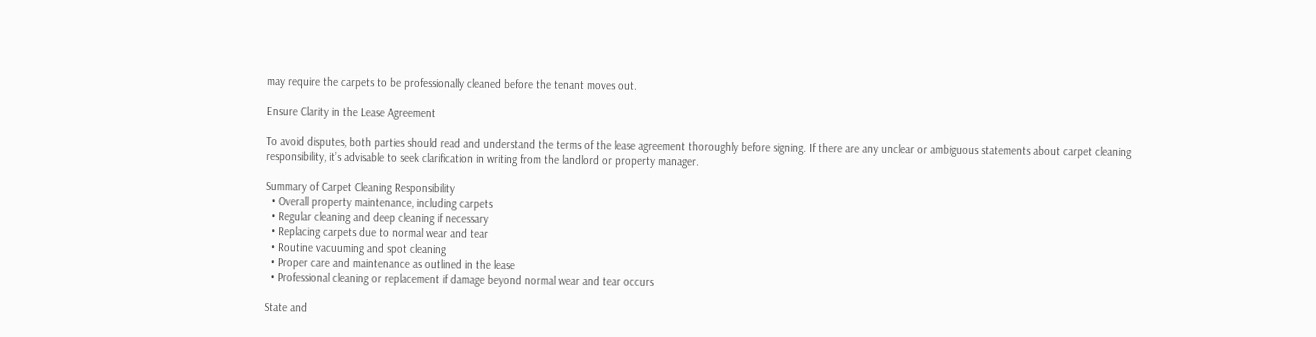may require the carpets to be professionally cleaned before the tenant moves out.

Ensure Clarity in the Lease Agreement

To avoid disputes, both parties should read and understand the terms of the lease agreement thoroughly before signing. If there are any unclear or ambiguous statements about carpet cleaning responsibility, it’s advisable to seek clarification in writing from the landlord or property manager.

Summary of Carpet Cleaning Responsibility
  • Overall property maintenance, including carpets
  • Regular cleaning and deep cleaning if necessary
  • Replacing carpets due to normal wear and tear
  • Routine vacuuming and spot cleaning
  • Proper care and maintenance as outlined in the lease
  • Professional cleaning or replacement if damage beyond normal wear and tear occurs

State and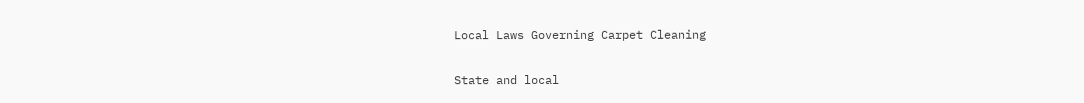Local Laws Governing Carpet Cleaning

State and local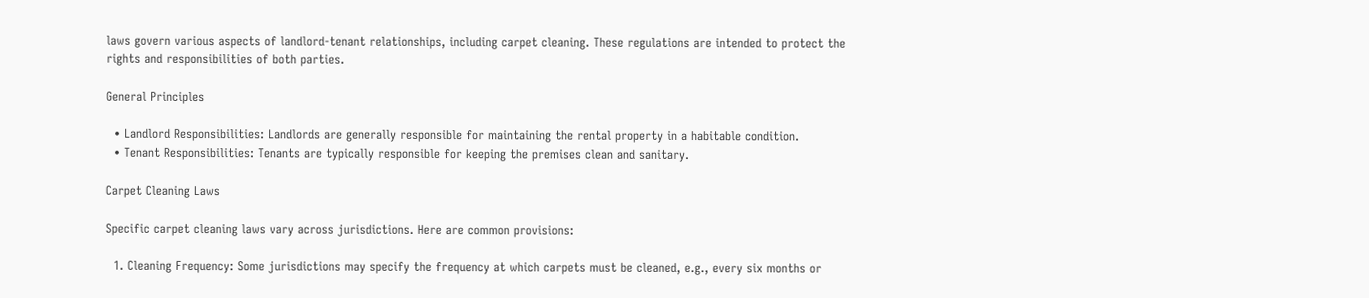laws govern various aspects of landlord-tenant relationships, including carpet cleaning. These regulations are intended to protect the rights and responsibilities of both parties.

General Principles

  • Landlord Responsibilities: Landlords are generally responsible for maintaining the rental property in a habitable condition.
  • Tenant Responsibilities: Tenants are typically responsible for keeping the premises clean and sanitary.

Carpet Cleaning Laws

Specific carpet cleaning laws vary across jurisdictions. Here are common provisions:

  1. Cleaning Frequency: Some jurisdictions may specify the frequency at which carpets must be cleaned, e.g., every six months or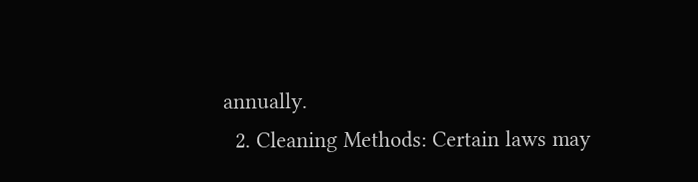annually.
  2. Cleaning Methods: Certain laws may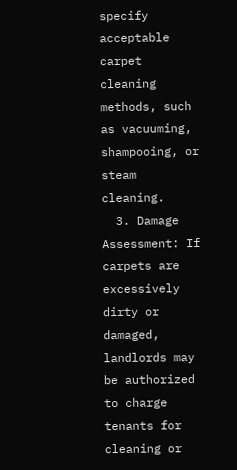specify acceptable carpet cleaning methods, such as vacuuming, shampooing, or steam cleaning.
  3. Damage Assessment: If carpets are excessively dirty or damaged, landlords may be authorized to charge tenants for cleaning or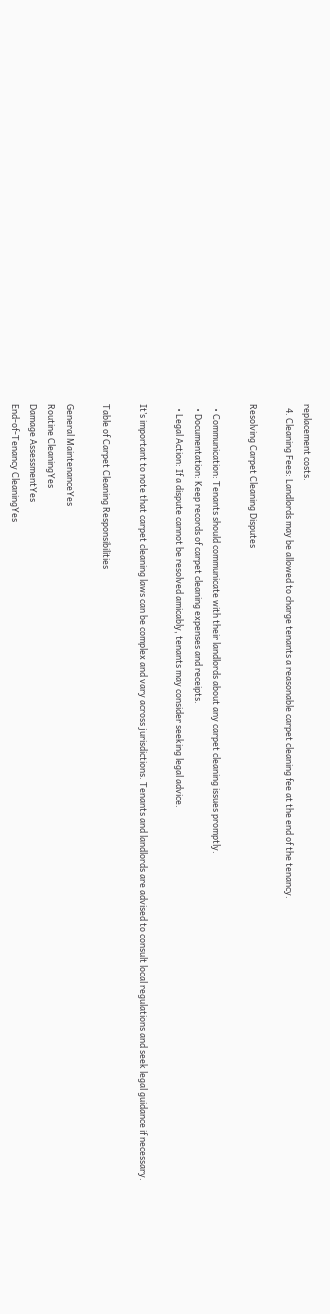replacement costs.
  4. Cleaning Fees: Landlords may be allowed to charge tenants a reasonable carpet cleaning fee at the end of the tenancy.

Resolving Carpet Cleaning Disputes

  • Communication: Tenants should communicate with their landlords about any carpet cleaning issues promptly.
  • Documentation: Keep records of carpet cleaning expenses and receipts.
  • Legal Action: If a dispute cannot be resolved amicably, tenants may consider seeking legal advice.

It’s important to note that carpet cleaning laws can be complex and vary across jurisdictions. Tenants and landlords are advised to consult local regulations and seek legal guidance if necessary.

Table of Carpet Cleaning Responsibilities

General MaintenanceYes
Routine CleaningYes
Damage AssessmentYes
End-of-Tenancy CleaningYes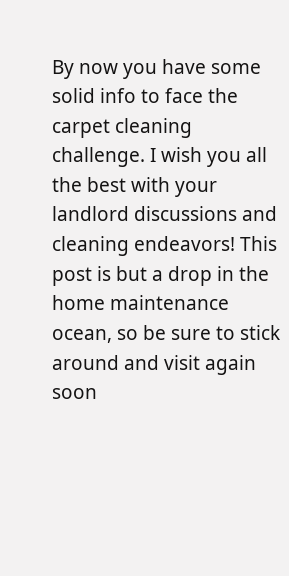By now you have some solid info to face the carpet cleaning challenge. I wish you all the best with your landlord discussions and cleaning endeavors! This post is but a drop in the home maintenance ocean, so be sure to stick around and visit again soon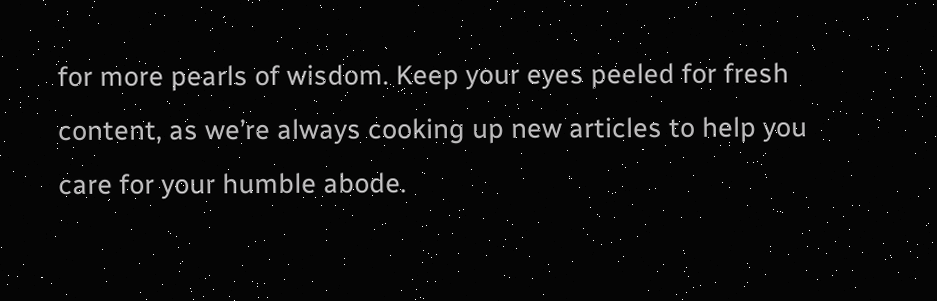for more pearls of wisdom. Keep your eyes peeled for fresh content, as we’re always cooking up new articles to help you care for your humble abode.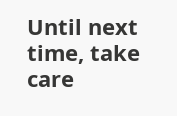Until next time, take care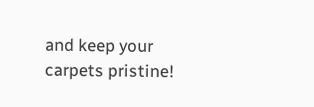and keep your carpets pristine!